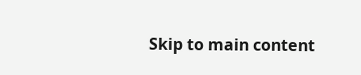Skip to main content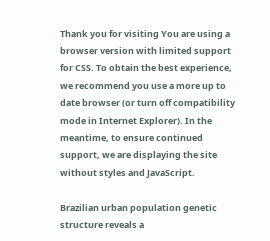Thank you for visiting You are using a browser version with limited support for CSS. To obtain the best experience, we recommend you use a more up to date browser (or turn off compatibility mode in Internet Explorer). In the meantime, to ensure continued support, we are displaying the site without styles and JavaScript.

Brazilian urban population genetic structure reveals a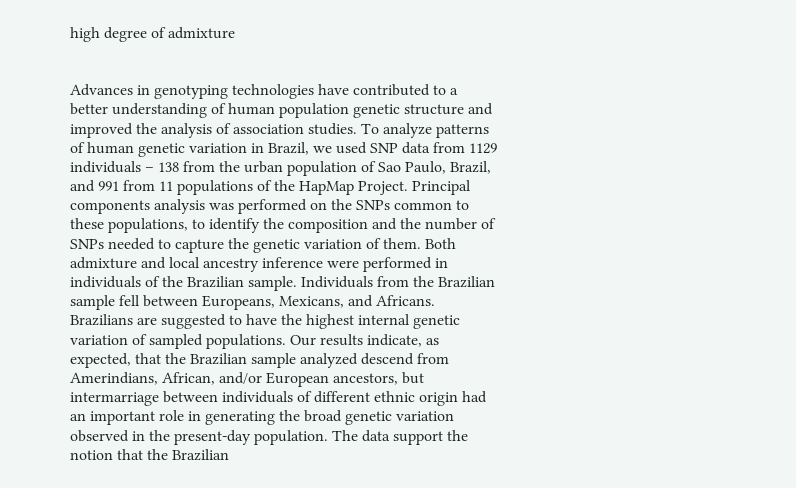high degree of admixture


Advances in genotyping technologies have contributed to a better understanding of human population genetic structure and improved the analysis of association studies. To analyze patterns of human genetic variation in Brazil, we used SNP data from 1129 individuals – 138 from the urban population of Sao Paulo, Brazil, and 991 from 11 populations of the HapMap Project. Principal components analysis was performed on the SNPs common to these populations, to identify the composition and the number of SNPs needed to capture the genetic variation of them. Both admixture and local ancestry inference were performed in individuals of the Brazilian sample. Individuals from the Brazilian sample fell between Europeans, Mexicans, and Africans. Brazilians are suggested to have the highest internal genetic variation of sampled populations. Our results indicate, as expected, that the Brazilian sample analyzed descend from Amerindians, African, and/or European ancestors, but intermarriage between individuals of different ethnic origin had an important role in generating the broad genetic variation observed in the present-day population. The data support the notion that the Brazilian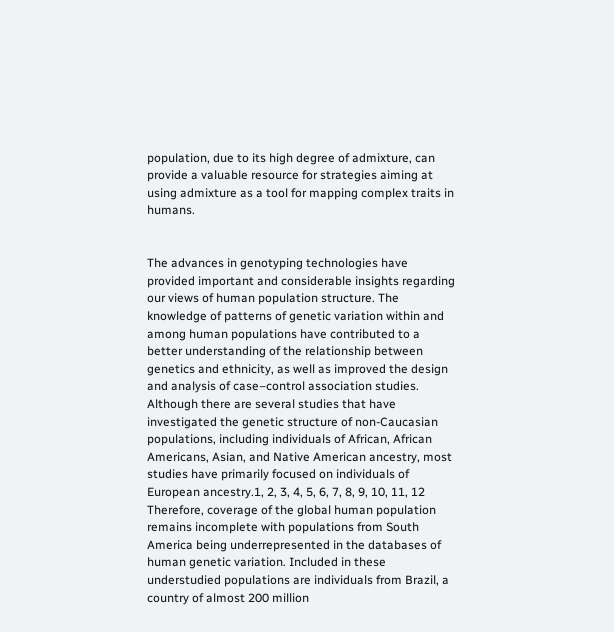population, due to its high degree of admixture, can provide a valuable resource for strategies aiming at using admixture as a tool for mapping complex traits in humans.


The advances in genotyping technologies have provided important and considerable insights regarding our views of human population structure. The knowledge of patterns of genetic variation within and among human populations have contributed to a better understanding of the relationship between genetics and ethnicity, as well as improved the design and analysis of case–control association studies. Although there are several studies that have investigated the genetic structure of non-Caucasian populations, including individuals of African, African Americans, Asian, and Native American ancestry, most studies have primarily focused on individuals of European ancestry.1, 2, 3, 4, 5, 6, 7, 8, 9, 10, 11, 12 Therefore, coverage of the global human population remains incomplete with populations from South America being underrepresented in the databases of human genetic variation. Included in these understudied populations are individuals from Brazil, a country of almost 200 million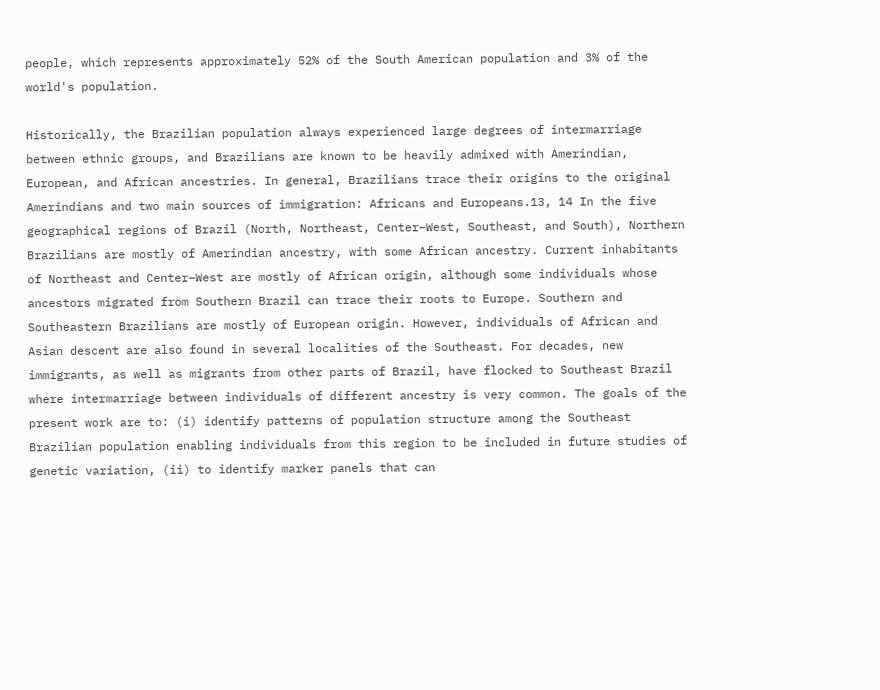people, which represents approximately 52% of the South American population and 3% of the world's population.

Historically, the Brazilian population always experienced large degrees of intermarriage between ethnic groups, and Brazilians are known to be heavily admixed with Amerindian, European, and African ancestries. In general, Brazilians trace their origins to the original Amerindians and two main sources of immigration: Africans and Europeans.13, 14 In the five geographical regions of Brazil (North, Northeast, Center–West, Southeast, and South), Northern Brazilians are mostly of Amerindian ancestry, with some African ancestry. Current inhabitants of Northeast and Center–West are mostly of African origin, although some individuals whose ancestors migrated from Southern Brazil can trace their roots to Europe. Southern and Southeastern Brazilians are mostly of European origin. However, individuals of African and Asian descent are also found in several localities of the Southeast. For decades, new immigrants, as well as migrants from other parts of Brazil, have flocked to Southeast Brazil where intermarriage between individuals of different ancestry is very common. The goals of the present work are to: (i) identify patterns of population structure among the Southeast Brazilian population enabling individuals from this region to be included in future studies of genetic variation, (ii) to identify marker panels that can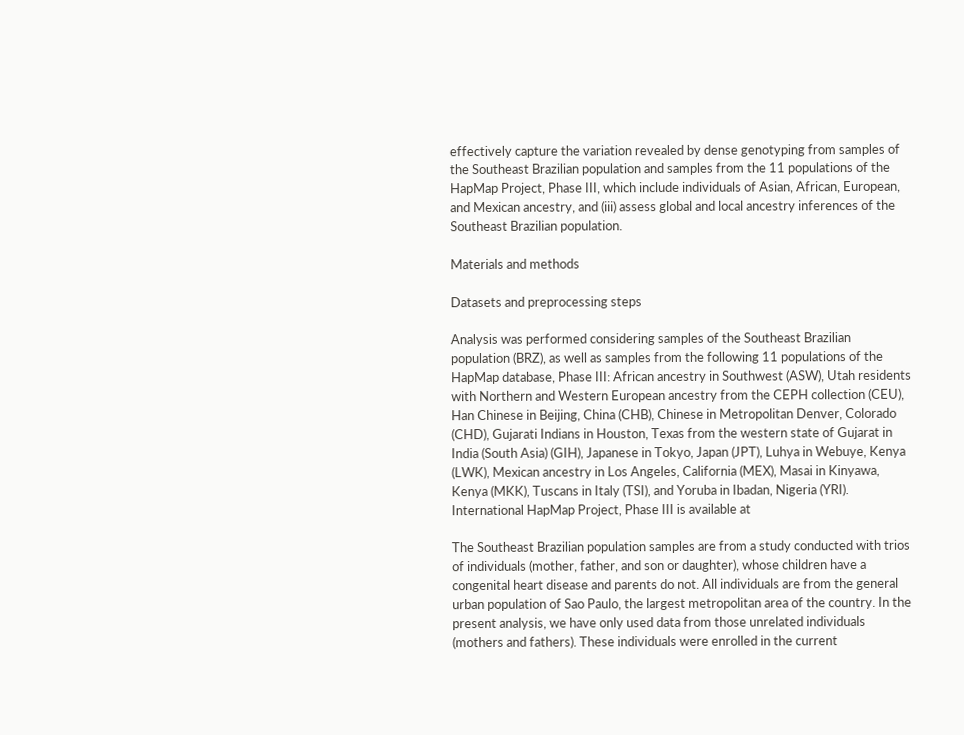effectively capture the variation revealed by dense genotyping from samples of the Southeast Brazilian population and samples from the 11 populations of the HapMap Project, Phase III, which include individuals of Asian, African, European, and Mexican ancestry, and (iii) assess global and local ancestry inferences of the Southeast Brazilian population.

Materials and methods

Datasets and preprocessing steps

Analysis was performed considering samples of the Southeast Brazilian population (BRZ), as well as samples from the following 11 populations of the HapMap database, Phase III: African ancestry in Southwest (ASW), Utah residents with Northern and Western European ancestry from the CEPH collection (CEU), Han Chinese in Beijing, China (CHB), Chinese in Metropolitan Denver, Colorado (CHD), Gujarati Indians in Houston, Texas from the western state of Gujarat in India (South Asia) (GIH), Japanese in Tokyo, Japan (JPT), Luhya in Webuye, Kenya (LWK), Mexican ancestry in Los Angeles, California (MEX), Masai in Kinyawa, Kenya (MKK), Tuscans in Italy (TSI), and Yoruba in Ibadan, Nigeria (YRI). International HapMap Project, Phase III is available at

The Southeast Brazilian population samples are from a study conducted with trios of individuals (mother, father, and son or daughter), whose children have a congenital heart disease and parents do not. All individuals are from the general urban population of Sao Paulo, the largest metropolitan area of the country. In the present analysis, we have only used data from those unrelated individuals (mothers and fathers). These individuals were enrolled in the current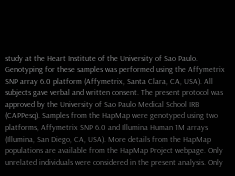study at the Heart Institute of the University of Sao Paulo. Genotyping for these samples was performed using the Affymetrix SNP array 6.0 platform (Affymetrix, Santa Clara, CA, USA). All subjects gave verbal and written consent. The present protocol was approved by the University of Sao Paulo Medical School IRB (CAPPesq). Samples from the HapMap were genotyped using two platforms, Affymetrix SNP 6.0 and Illumina Human 1M arrays (Illumina, San Diego, CA, USA). More details from the HapMap populations are available from the HapMap Project webpage. Only unrelated individuals were considered in the present analysis. Only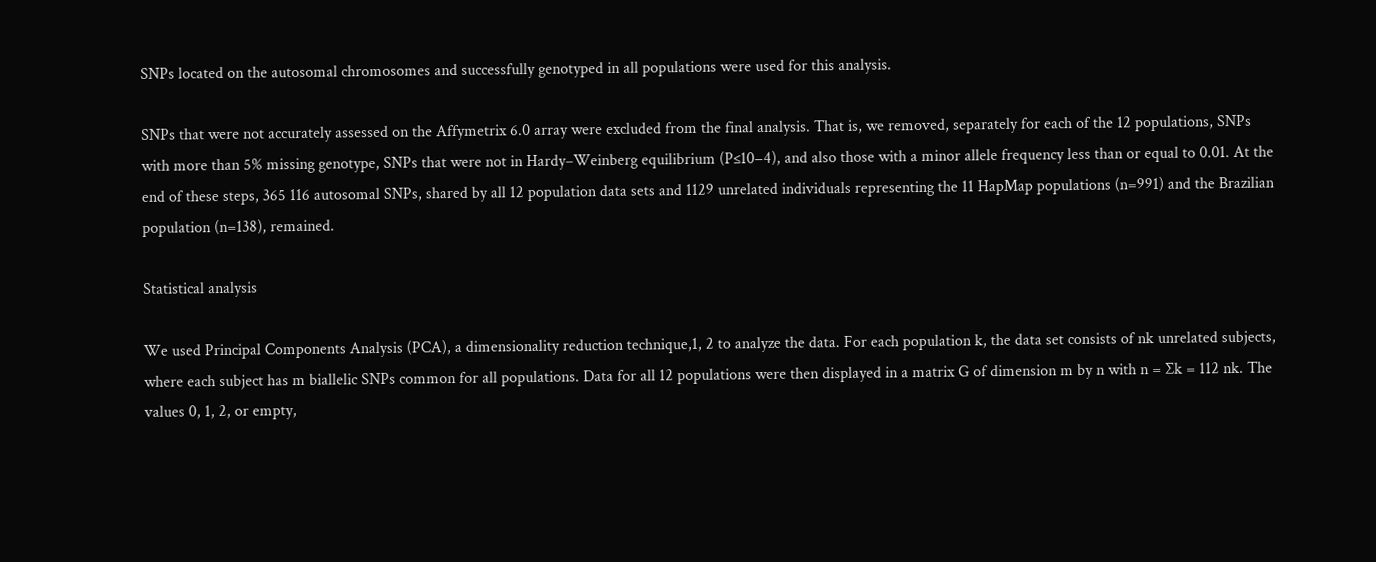SNPs located on the autosomal chromosomes and successfully genotyped in all populations were used for this analysis.

SNPs that were not accurately assessed on the Affymetrix 6.0 array were excluded from the final analysis. That is, we removed, separately for each of the 12 populations, SNPs with more than 5% missing genotype, SNPs that were not in Hardy–Weinberg equilibrium (P≤10−4), and also those with a minor allele frequency less than or equal to 0.01. At the end of these steps, 365 116 autosomal SNPs, shared by all 12 population data sets and 1129 unrelated individuals representing the 11 HapMap populations (n=991) and the Brazilian population (n=138), remained.

Statistical analysis

We used Principal Components Analysis (PCA), a dimensionality reduction technique,1, 2 to analyze the data. For each population k, the data set consists of nk unrelated subjects, where each subject has m biallelic SNPs common for all populations. Data for all 12 populations were then displayed in a matrix G of dimension m by n with n = ∑k = 112 nk. The values 0, 1, 2, or empty,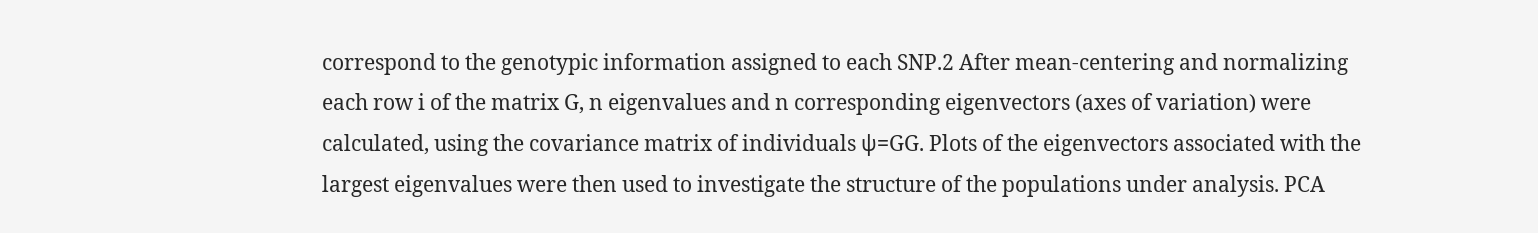correspond to the genotypic information assigned to each SNP.2 After mean-centering and normalizing each row i of the matrix G, n eigenvalues and n corresponding eigenvectors (axes of variation) were calculated, using the covariance matrix of individuals ψ=GG. Plots of the eigenvectors associated with the largest eigenvalues were then used to investigate the structure of the populations under analysis. PCA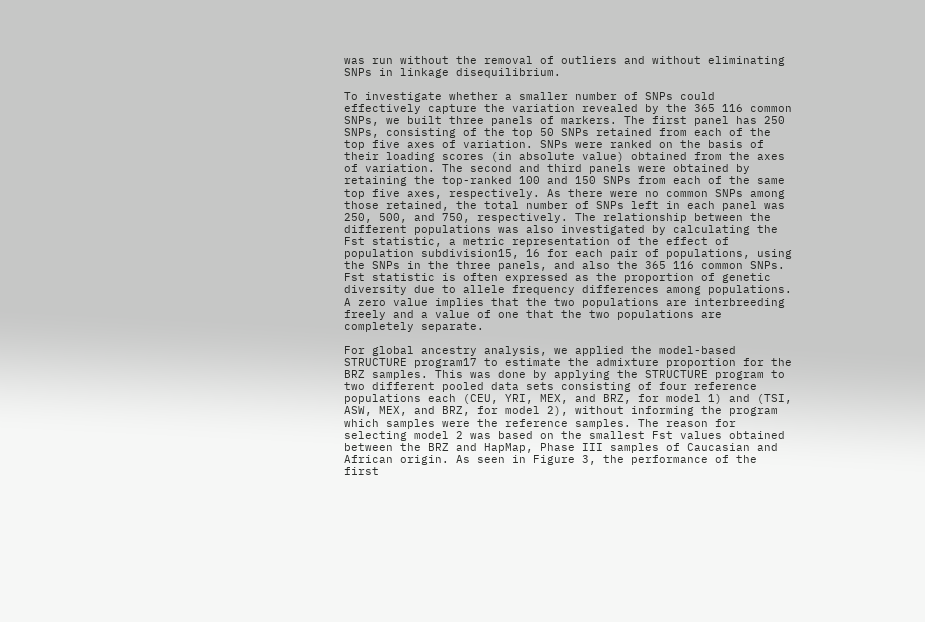was run without the removal of outliers and without eliminating SNPs in linkage disequilibrium.

To investigate whether a smaller number of SNPs could effectively capture the variation revealed by the 365 116 common SNPs, we built three panels of markers. The first panel has 250 SNPs, consisting of the top 50 SNPs retained from each of the top five axes of variation. SNPs were ranked on the basis of their loading scores (in absolute value) obtained from the axes of variation. The second and third panels were obtained by retaining the top-ranked 100 and 150 SNPs from each of the same top five axes, respectively. As there were no common SNPs among those retained, the total number of SNPs left in each panel was 250, 500, and 750, respectively. The relationship between the different populations was also investigated by calculating the Fst statistic, a metric representation of the effect of population subdivision15, 16 for each pair of populations, using the SNPs in the three panels, and also the 365 116 common SNPs. Fst statistic is often expressed as the proportion of genetic diversity due to allele frequency differences among populations. A zero value implies that the two populations are interbreeding freely and a value of one that the two populations are completely separate.

For global ancestry analysis, we applied the model-based STRUCTURE program17 to estimate the admixture proportion for the BRZ samples. This was done by applying the STRUCTURE program to two different pooled data sets consisting of four reference populations each (CEU, YRI, MEX, and BRZ, for model 1) and (TSI, ASW, MEX, and BRZ, for model 2), without informing the program which samples were the reference samples. The reason for selecting model 2 was based on the smallest Fst values obtained between the BRZ and HapMap, Phase III samples of Caucasian and African origin. As seen in Figure 3, the performance of the first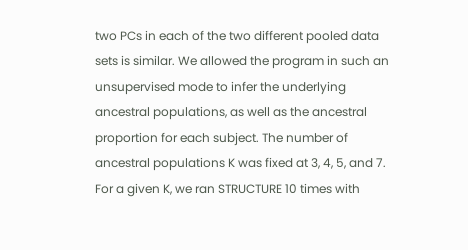two PCs in each of the two different pooled data sets is similar. We allowed the program in such an unsupervised mode to infer the underlying ancestral populations, as well as the ancestral proportion for each subject. The number of ancestral populations K was fixed at 3, 4, 5, and 7. For a given K, we ran STRUCTURE 10 times with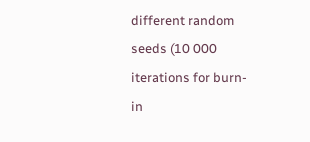different random seeds (10 000 iterations for burn-in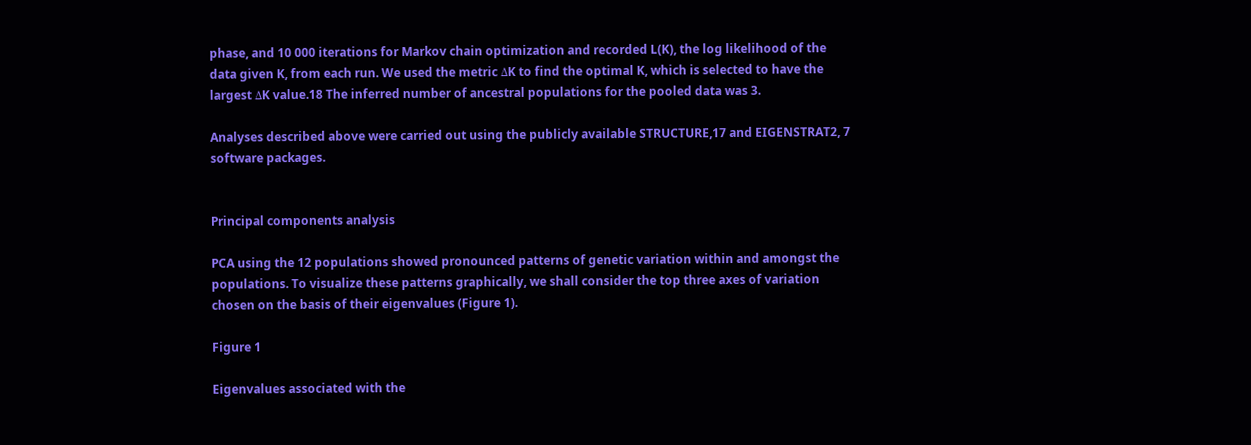phase, and 10 000 iterations for Markov chain optimization and recorded L(K), the log likelihood of the data given K, from each run. We used the metric ΔK to find the optimal K, which is selected to have the largest ΔK value.18 The inferred number of ancestral populations for the pooled data was 3.

Analyses described above were carried out using the publicly available STRUCTURE,17 and EIGENSTRAT2, 7 software packages.


Principal components analysis

PCA using the 12 populations showed pronounced patterns of genetic variation within and amongst the populations. To visualize these patterns graphically, we shall consider the top three axes of variation chosen on the basis of their eigenvalues (Figure 1).

Figure 1

Eigenvalues associated with the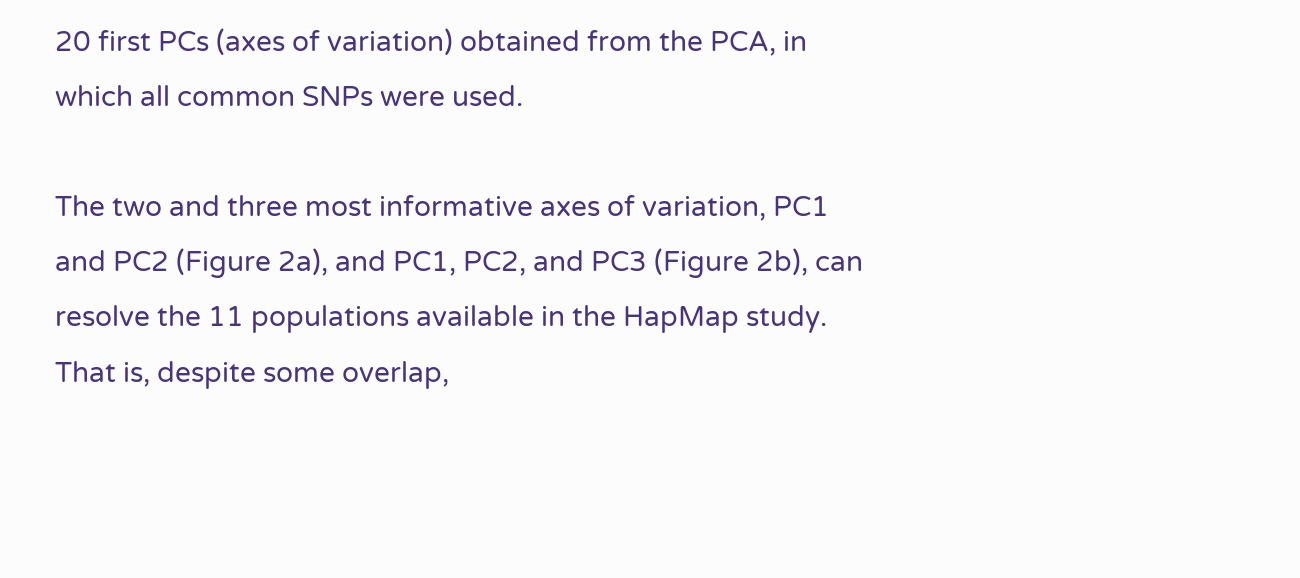20 first PCs (axes of variation) obtained from the PCA, in which all common SNPs were used.

The two and three most informative axes of variation, PC1 and PC2 (Figure 2a), and PC1, PC2, and PC3 (Figure 2b), can resolve the 11 populations available in the HapMap study. That is, despite some overlap,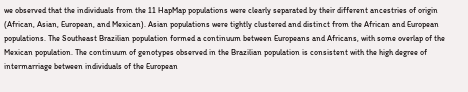we observed that the individuals from the 11 HapMap populations were clearly separated by their different ancestries of origin (African, Asian, European, and Mexican). Asian populations were tightly clustered and distinct from the African and European populations. The Southeast Brazilian population formed a continuum between Europeans and Africans, with some overlap of the Mexican population. The continuum of genotypes observed in the Brazilian population is consistent with the high degree of intermarriage between individuals of the European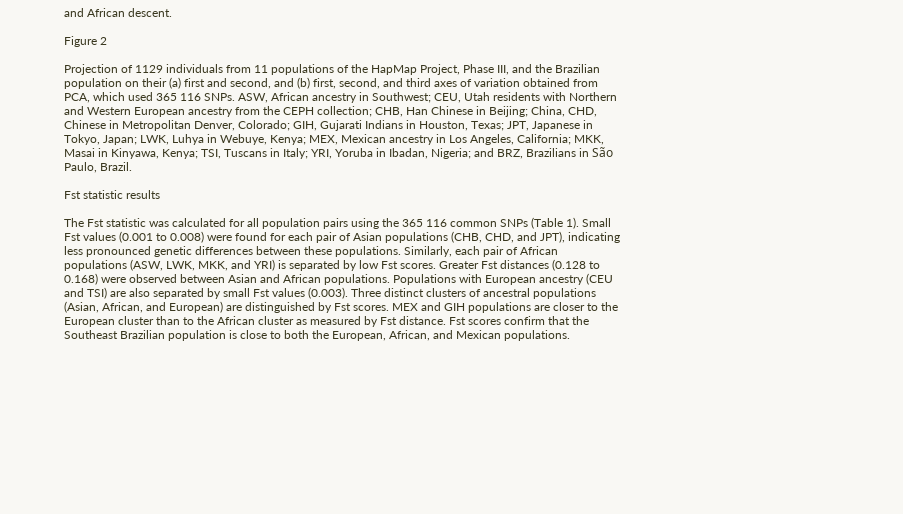and African descent.

Figure 2

Projection of 1129 individuals from 11 populations of the HapMap Project, Phase III, and the Brazilian population on their (a) first and second, and (b) first, second, and third axes of variation obtained from PCA, which used 365 116 SNPs. ASW, African ancestry in Southwest; CEU, Utah residents with Northern and Western European ancestry from the CEPH collection; CHB, Han Chinese in Beijing; China, CHD, Chinese in Metropolitan Denver, Colorado; GIH, Gujarati Indians in Houston, Texas; JPT, Japanese in Tokyo, Japan; LWK, Luhya in Webuye, Kenya; MEX, Mexican ancestry in Los Angeles, California; MKK, Masai in Kinyawa, Kenya; TSI, Tuscans in Italy; YRI, Yoruba in Ibadan, Nigeria; and BRZ, Brazilians in São Paulo, Brazil.

Fst statistic results

The Fst statistic was calculated for all population pairs using the 365 116 common SNPs (Table 1). Small Fst values (0.001 to 0.008) were found for each pair of Asian populations (CHB, CHD, and JPT), indicating less pronounced genetic differences between these populations. Similarly, each pair of African populations (ASW, LWK, MKK, and YRI) is separated by low Fst scores. Greater Fst distances (0.128 to 0.168) were observed between Asian and African populations. Populations with European ancestry (CEU and TSI) are also separated by small Fst values (0.003). Three distinct clusters of ancestral populations (Asian, African, and European) are distinguished by Fst scores. MEX and GIH populations are closer to the European cluster than to the African cluster as measured by Fst distance. Fst scores confirm that the Southeast Brazilian population is close to both the European, African, and Mexican populations.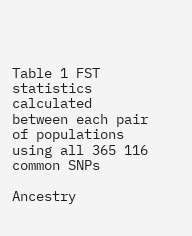Table 1 FST statistics calculated between each pair of populations using all 365 116 common SNPs

Ancestry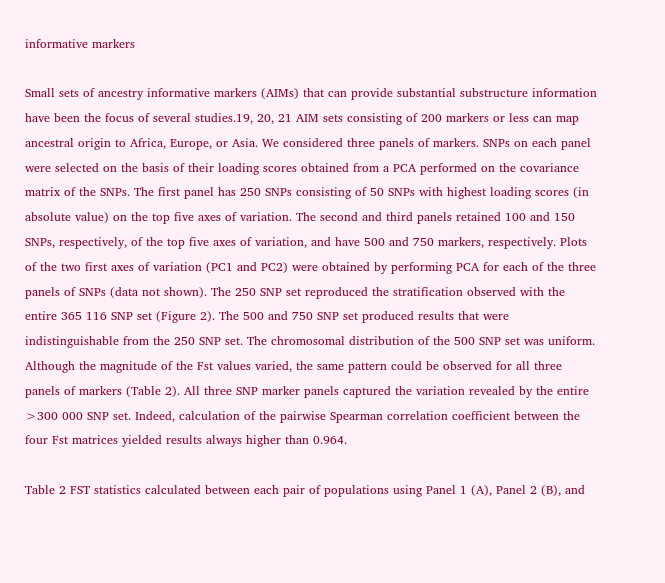informative markers

Small sets of ancestry informative markers (AIMs) that can provide substantial substructure information have been the focus of several studies.19, 20, 21 AIM sets consisting of 200 markers or less can map ancestral origin to Africa, Europe, or Asia. We considered three panels of markers. SNPs on each panel were selected on the basis of their loading scores obtained from a PCA performed on the covariance matrix of the SNPs. The first panel has 250 SNPs consisting of 50 SNPs with highest loading scores (in absolute value) on the top five axes of variation. The second and third panels retained 100 and 150 SNPs, respectively, of the top five axes of variation, and have 500 and 750 markers, respectively. Plots of the two first axes of variation (PC1 and PC2) were obtained by performing PCA for each of the three panels of SNPs (data not shown). The 250 SNP set reproduced the stratification observed with the entire 365 116 SNP set (Figure 2). The 500 and 750 SNP set produced results that were indistinguishable from the 250 SNP set. The chromosomal distribution of the 500 SNP set was uniform. Although the magnitude of the Fst values varied, the same pattern could be observed for all three panels of markers (Table 2). All three SNP marker panels captured the variation revealed by the entire >300 000 SNP set. Indeed, calculation of the pairwise Spearman correlation coefficient between the four Fst matrices yielded results always higher than 0.964.

Table 2 FST statistics calculated between each pair of populations using Panel 1 (A), Panel 2 (B), and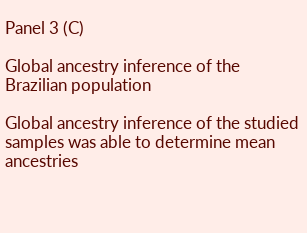Panel 3 (C)

Global ancestry inference of the Brazilian population

Global ancestry inference of the studied samples was able to determine mean ancestries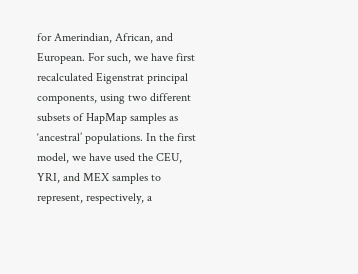for Amerindian, African, and European. For such, we have first recalculated Eigenstrat principal components, using two different subsets of HapMap samples as ‘ancestral’ populations. In the first model, we have used the CEU, YRI, and MEX samples to represent, respectively, a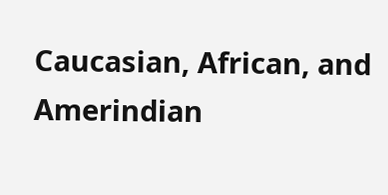Caucasian, African, and Amerindian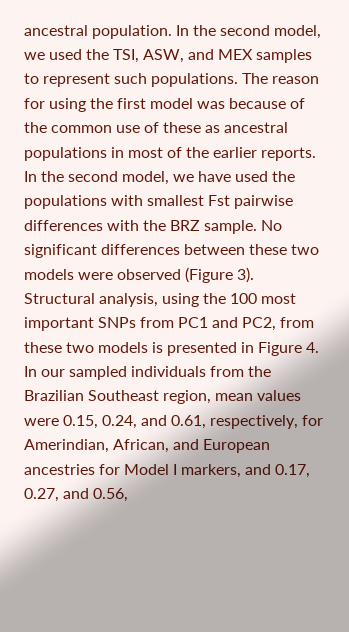ancestral population. In the second model, we used the TSI, ASW, and MEX samples to represent such populations. The reason for using the first model was because of the common use of these as ancestral populations in most of the earlier reports. In the second model, we have used the populations with smallest Fst pairwise differences with the BRZ sample. No significant differences between these two models were observed (Figure 3). Structural analysis, using the 100 most important SNPs from PC1 and PC2, from these two models is presented in Figure 4. In our sampled individuals from the Brazilian Southeast region, mean values were 0.15, 0.24, and 0.61, respectively, for Amerindian, African, and European ancestries for Model I markers, and 0.17, 0.27, and 0.56,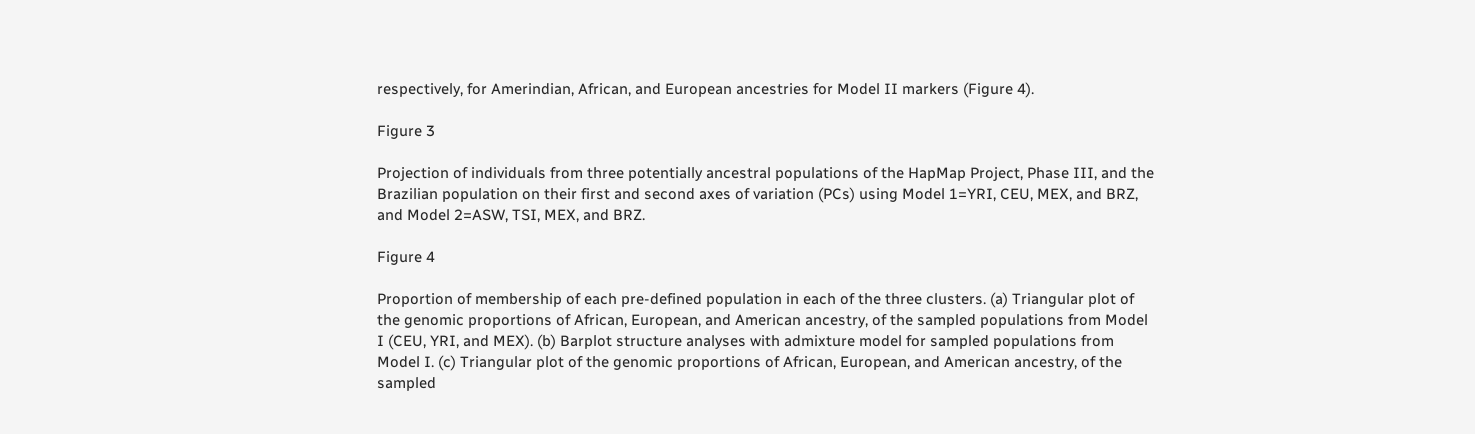respectively, for Amerindian, African, and European ancestries for Model II markers (Figure 4).

Figure 3

Projection of individuals from three potentially ancestral populations of the HapMap Project, Phase III, and the Brazilian population on their first and second axes of variation (PCs) using Model 1=YRI, CEU, MEX, and BRZ, and Model 2=ASW, TSI, MEX, and BRZ.

Figure 4

Proportion of membership of each pre-defined population in each of the three clusters. (a) Triangular plot of the genomic proportions of African, European, and American ancestry, of the sampled populations from Model I (CEU, YRI, and MEX). (b) Barplot structure analyses with admixture model for sampled populations from Model I. (c) Triangular plot of the genomic proportions of African, European, and American ancestry, of the sampled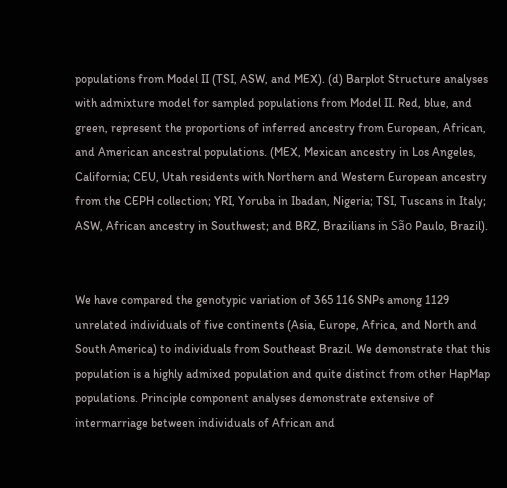populations from Model II (TSI, ASW, and MEX). (d) Barplot Structure analyses with admixture model for sampled populations from Model II. Red, blue, and green, represent the proportions of inferred ancestry from European, African, and American ancestral populations. (MEX, Mexican ancestry in Los Angeles, California; CEU, Utah residents with Northern and Western European ancestry from the CEPH collection; YRI, Yoruba in Ibadan, Nigeria; TSI, Tuscans in Italy; ASW, African ancestry in Southwest; and BRZ, Brazilians in São Paulo, Brazil).


We have compared the genotypic variation of 365 116 SNPs among 1129 unrelated individuals of five continents (Asia, Europe, Africa, and North and South America) to individuals from Southeast Brazil. We demonstrate that this population is a highly admixed population and quite distinct from other HapMap populations. Principle component analyses demonstrate extensive of intermarriage between individuals of African and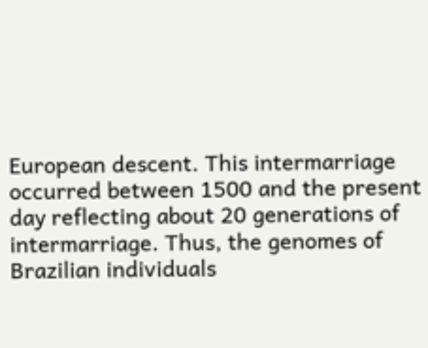European descent. This intermarriage occurred between 1500 and the present day reflecting about 20 generations of intermarriage. Thus, the genomes of Brazilian individuals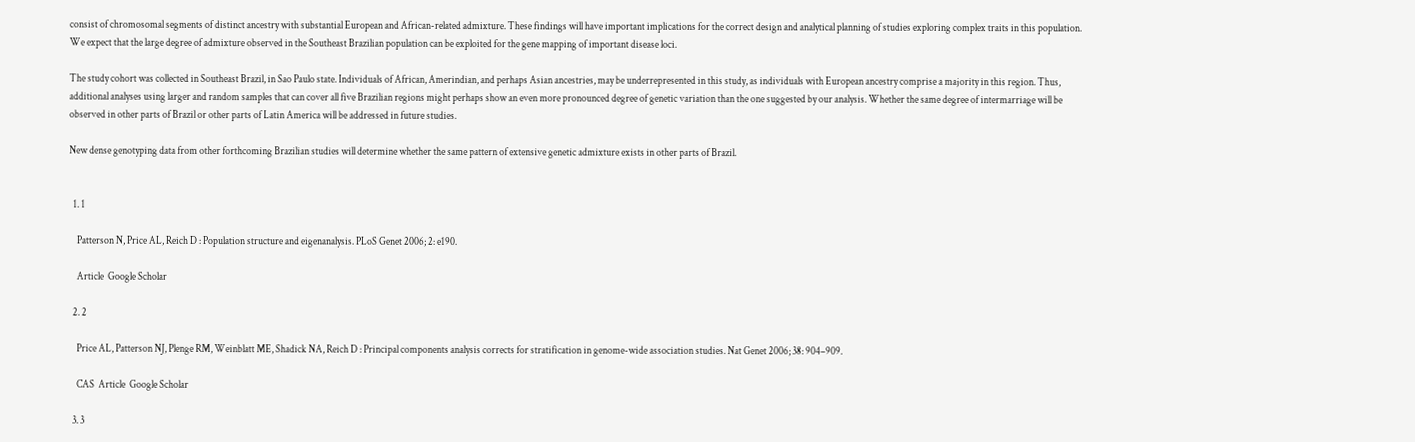consist of chromosomal segments of distinct ancestry with substantial European and African-related admixture. These findings will have important implications for the correct design and analytical planning of studies exploring complex traits in this population. We expect that the large degree of admixture observed in the Southeast Brazilian population can be exploited for the gene mapping of important disease loci.

The study cohort was collected in Southeast Brazil, in Sao Paulo state. Individuals of African, Amerindian, and perhaps Asian ancestries, may be underrepresented in this study, as individuals with European ancestry comprise a majority in this region. Thus, additional analyses using larger and random samples that can cover all five Brazilian regions might perhaps show an even more pronounced degree of genetic variation than the one suggested by our analysis. Whether the same degree of intermarriage will be observed in other parts of Brazil or other parts of Latin America will be addressed in future studies.

New dense genotyping data from other forthcoming Brazilian studies will determine whether the same pattern of extensive genetic admixture exists in other parts of Brazil.


  1. 1

    Patterson N, Price AL, Reich D : Population structure and eigenanalysis. PLoS Genet 2006; 2: e190.

    Article  Google Scholar

  2. 2

    Price AL, Patterson NJ, Plenge RM, Weinblatt ME, Shadick NA, Reich D : Principal components analysis corrects for stratification in genome-wide association studies. Nat Genet 2006; 38: 904–909.

    CAS  Article  Google Scholar

  3. 3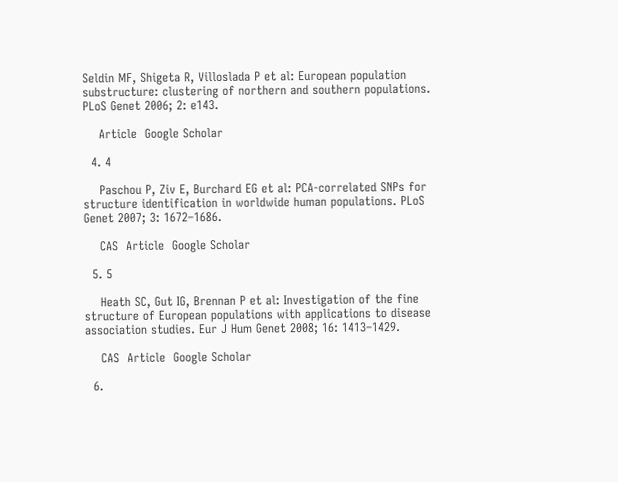Seldin MF, Shigeta R, Villoslada P et al: European population substructure: clustering of northern and southern populations. PLoS Genet 2006; 2: e143.

    Article  Google Scholar

  4. 4

    Paschou P, Ziv E, Burchard EG et al: PCA-correlated SNPs for structure identification in worldwide human populations. PLoS Genet 2007; 3: 1672–1686.

    CAS  Article  Google Scholar

  5. 5

    Heath SC, Gut IG, Brennan P et al: Investigation of the fine structure of European populations with applications to disease association studies. Eur J Hum Genet 2008; 16: 1413–1429.

    CAS  Article  Google Scholar

  6.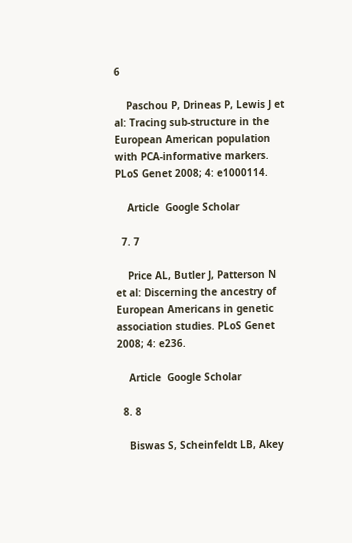6

    Paschou P, Drineas P, Lewis J et al: Tracing sub-structure in the European American population with PCA-informative markers. PLoS Genet 2008; 4: e1000114.

    Article  Google Scholar

  7. 7

    Price AL, Butler J, Patterson N et al: Discerning the ancestry of European Americans in genetic association studies. PLoS Genet 2008; 4: e236.

    Article  Google Scholar

  8. 8

    Biswas S, Scheinfeldt LB, Akey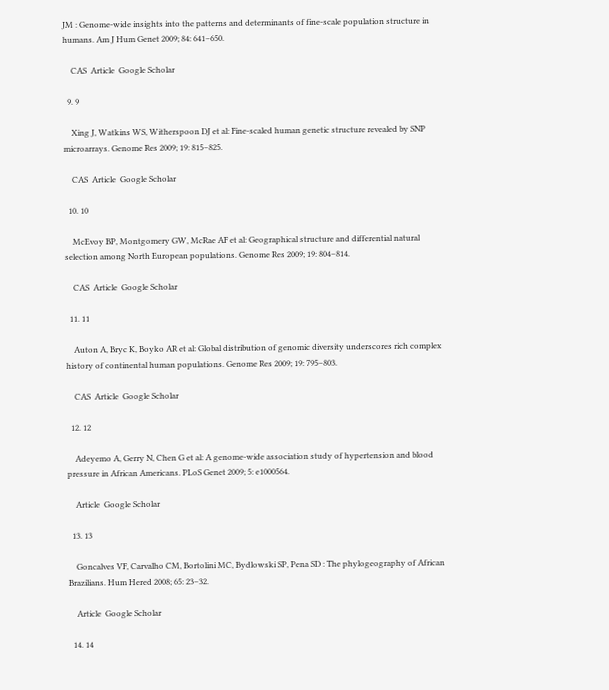JM : Genome-wide insights into the patterns and determinants of fine-scale population structure in humans. Am J Hum Genet 2009; 84: 641–650.

    CAS  Article  Google Scholar

  9. 9

    Xing J, Watkins WS, Witherspoon DJ et al: Fine-scaled human genetic structure revealed by SNP microarrays. Genome Res 2009; 19: 815–825.

    CAS  Article  Google Scholar

  10. 10

    McEvoy BP, Montgomery GW, McRae AF et al: Geographical structure and differential natural selection among North European populations. Genome Res 2009; 19: 804–814.

    CAS  Article  Google Scholar

  11. 11

    Auton A, Bryc K, Boyko AR et al: Global distribution of genomic diversity underscores rich complex history of continental human populations. Genome Res 2009; 19: 795–803.

    CAS  Article  Google Scholar

  12. 12

    Adeyemo A, Gerry N, Chen G et al: A genome-wide association study of hypertension and blood pressure in African Americans. PLoS Genet 2009; 5: e1000564.

    Article  Google Scholar

  13. 13

    Goncalves VF, Carvalho CM, Bortolini MC, Bydlowski SP, Pena SD : The phylogeography of African Brazilians. Hum Hered 2008; 65: 23–32.

    Article  Google Scholar

  14. 14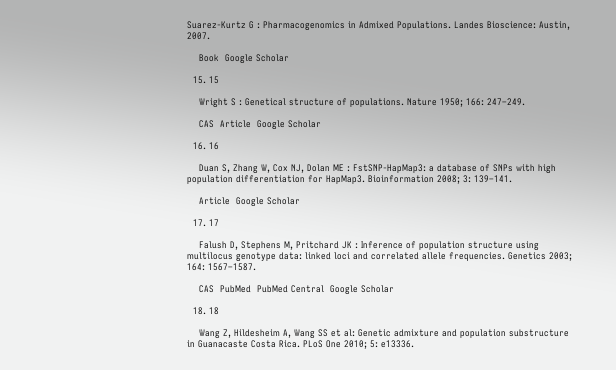Suarez-Kurtz G : Pharmacogenomics in Admixed Populations. Landes Bioscience: Austin, 2007.

    Book  Google Scholar

  15. 15

    Wright S : Genetical structure of populations. Nature 1950; 166: 247–249.

    CAS  Article  Google Scholar

  16. 16

    Duan S, Zhang W, Cox NJ, Dolan ME : FstSNP-HapMap3: a database of SNPs with high population differentiation for HapMap3. Bioinformation 2008; 3: 139–141.

    Article  Google Scholar

  17. 17

    Falush D, Stephens M, Pritchard JK : Inference of population structure using multilocus genotype data: linked loci and correlated allele frequencies. Genetics 2003; 164: 1567–1587.

    CAS  PubMed  PubMed Central  Google Scholar

  18. 18

    Wang Z, Hildesheim A, Wang SS et al: Genetic admixture and population substructure in Guanacaste Costa Rica. PLoS One 2010; 5: e13336.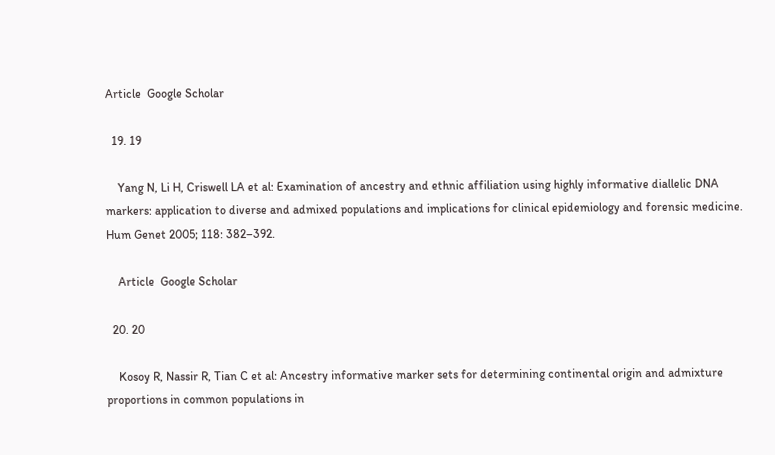Article  Google Scholar

  19. 19

    Yang N, Li H, Criswell LA et al: Examination of ancestry and ethnic affiliation using highly informative diallelic DNA markers: application to diverse and admixed populations and implications for clinical epidemiology and forensic medicine. Hum Genet 2005; 118: 382–392.

    Article  Google Scholar

  20. 20

    Kosoy R, Nassir R, Tian C et al: Ancestry informative marker sets for determining continental origin and admixture proportions in common populations in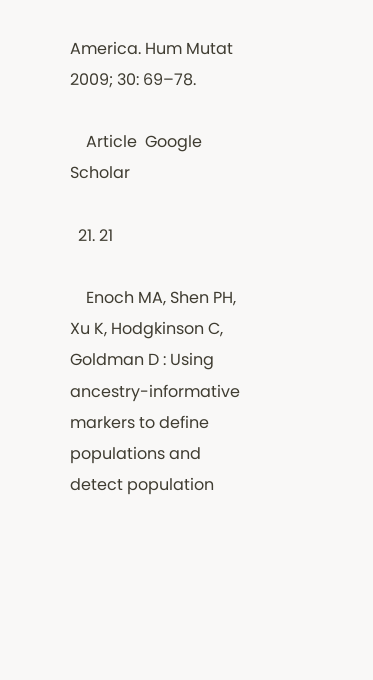America. Hum Mutat 2009; 30: 69–78.

    Article  Google Scholar

  21. 21

    Enoch MA, Shen PH, Xu K, Hodgkinson C, Goldman D : Using ancestry-informative markers to define populations and detect population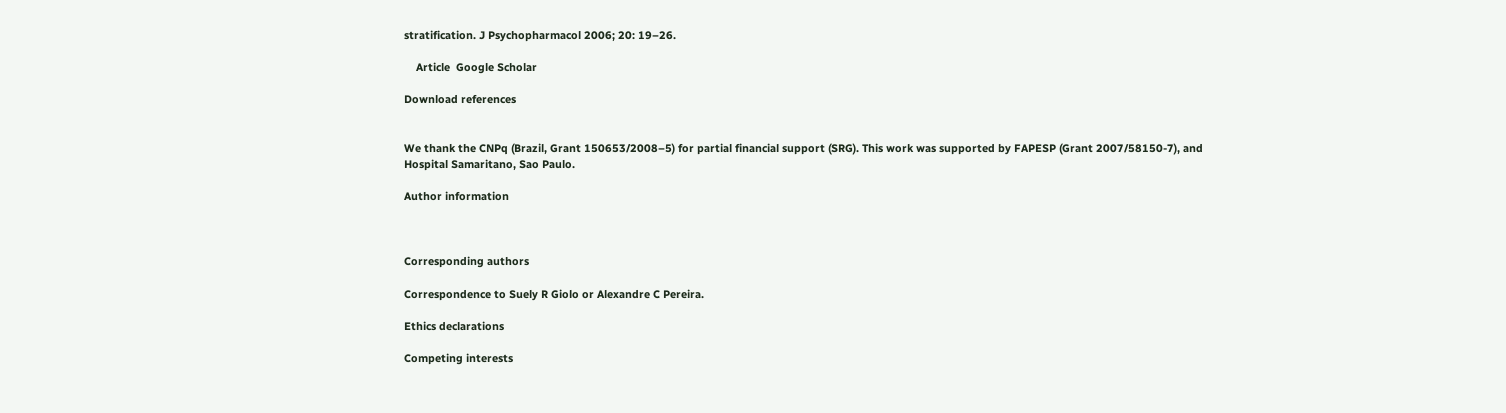stratification. J Psychopharmacol 2006; 20: 19–26.

    Article  Google Scholar

Download references


We thank the CNPq (Brazil, Grant 150653/2008–5) for partial financial support (SRG). This work was supported by FAPESP (Grant 2007/58150-7), and Hospital Samaritano, Sao Paulo.

Author information



Corresponding authors

Correspondence to Suely R Giolo or Alexandre C Pereira.

Ethics declarations

Competing interests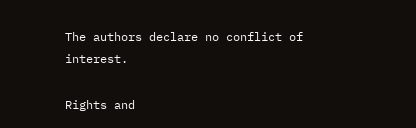The authors declare no conflict of interest.

Rights and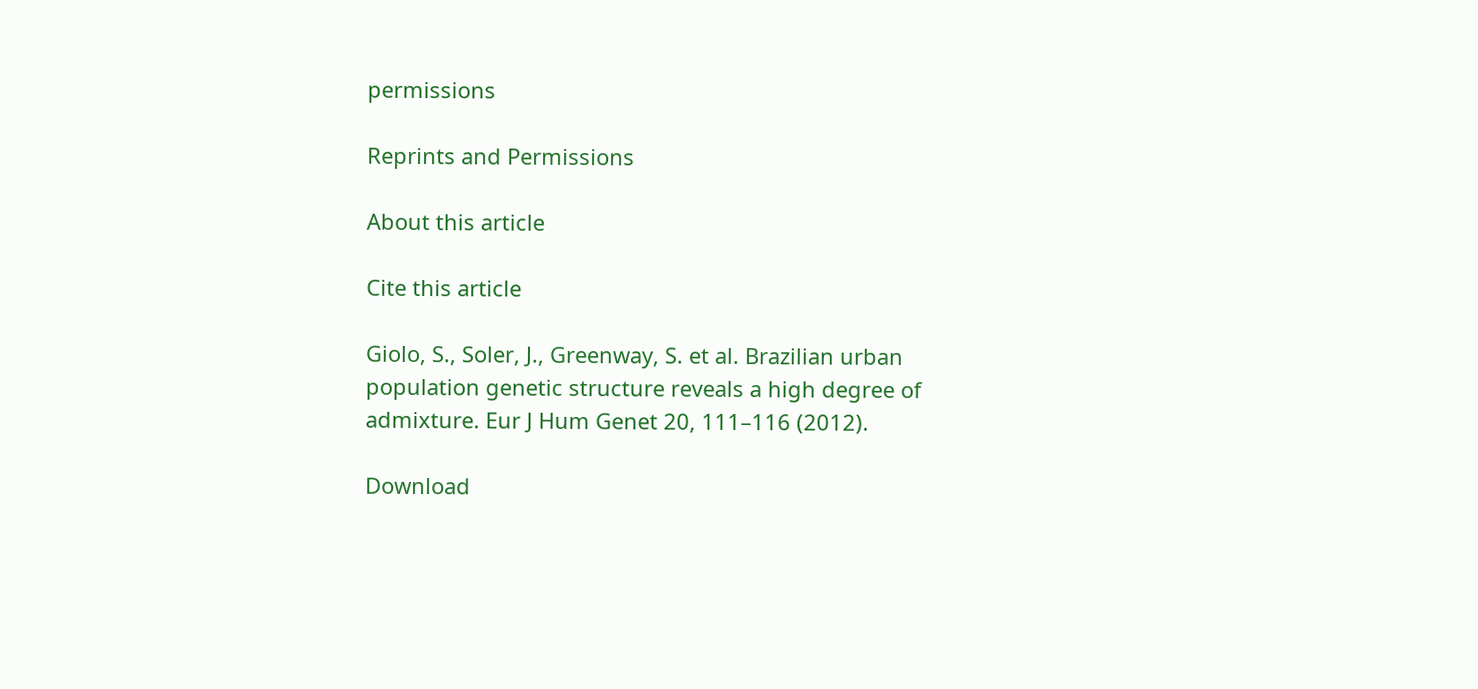permissions

Reprints and Permissions

About this article

Cite this article

Giolo, S., Soler, J., Greenway, S. et al. Brazilian urban population genetic structure reveals a high degree of admixture. Eur J Hum Genet 20, 111–116 (2012).

Download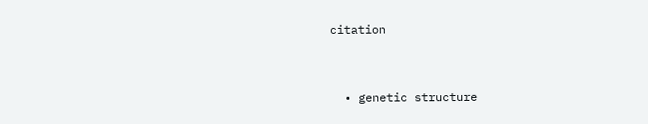citation


  • genetic structure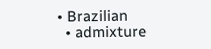• Brazilian
  • admixture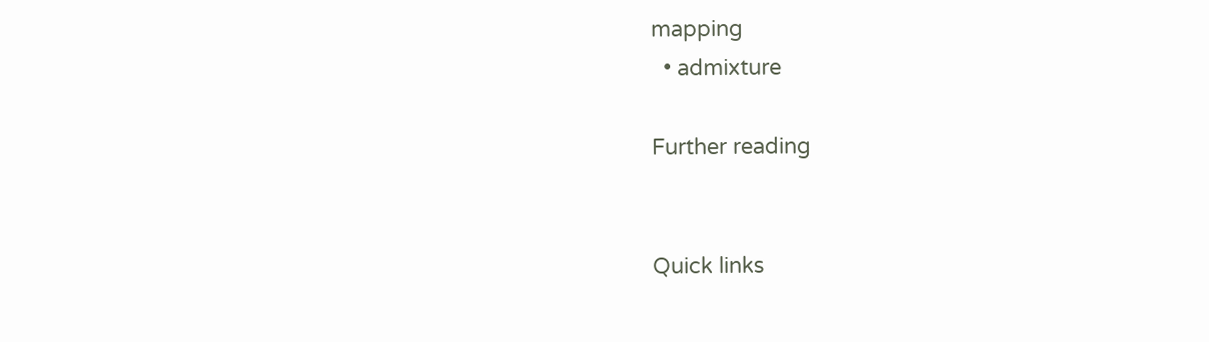mapping
  • admixture

Further reading


Quick links